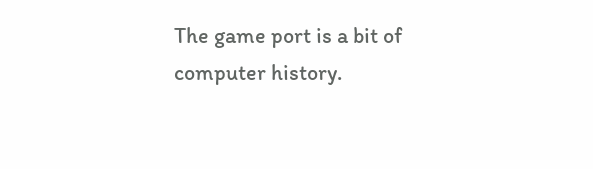The game port is a bit of computer history.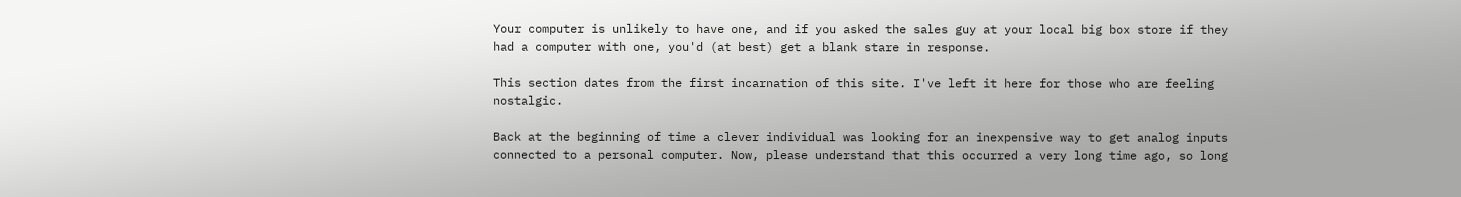Your computer is unlikely to have one, and if you asked the sales guy at your local big box store if they had a computer with one, you'd (at best) get a blank stare in response.

This section dates from the first incarnation of this site. I've left it here for those who are feeling nostalgic.

Back at the beginning of time a clever individual was looking for an inexpensive way to get analog inputs connected to a personal computer. Now, please understand that this occurred a very long time ago, so long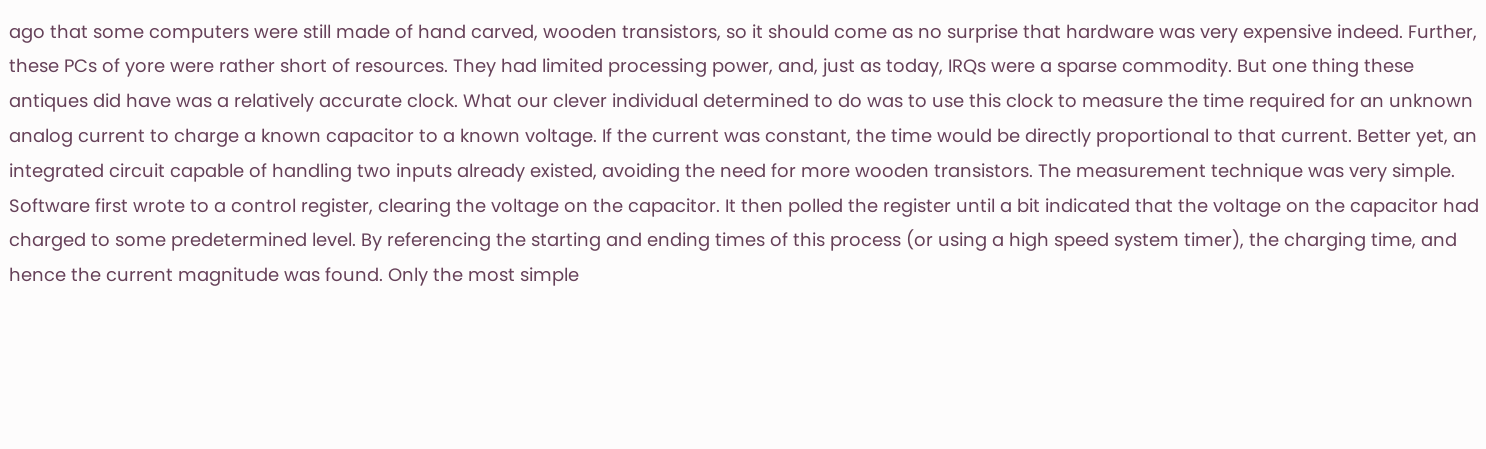ago that some computers were still made of hand carved, wooden transistors, so it should come as no surprise that hardware was very expensive indeed. Further, these PCs of yore were rather short of resources. They had limited processing power, and, just as today, IRQs were a sparse commodity. But one thing these antiques did have was a relatively accurate clock. What our clever individual determined to do was to use this clock to measure the time required for an unknown analog current to charge a known capacitor to a known voltage. If the current was constant, the time would be directly proportional to that current. Better yet, an integrated circuit capable of handling two inputs already existed, avoiding the need for more wooden transistors. The measurement technique was very simple. Software first wrote to a control register, clearing the voltage on the capacitor. It then polled the register until a bit indicated that the voltage on the capacitor had charged to some predetermined level. By referencing the starting and ending times of this process (or using a high speed system timer), the charging time, and hence the current magnitude was found. Only the most simple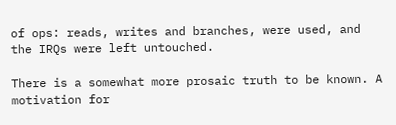of ops: reads, writes and branches, were used, and the IRQs were left untouched.

There is a somewhat more prosaic truth to be known. A motivation for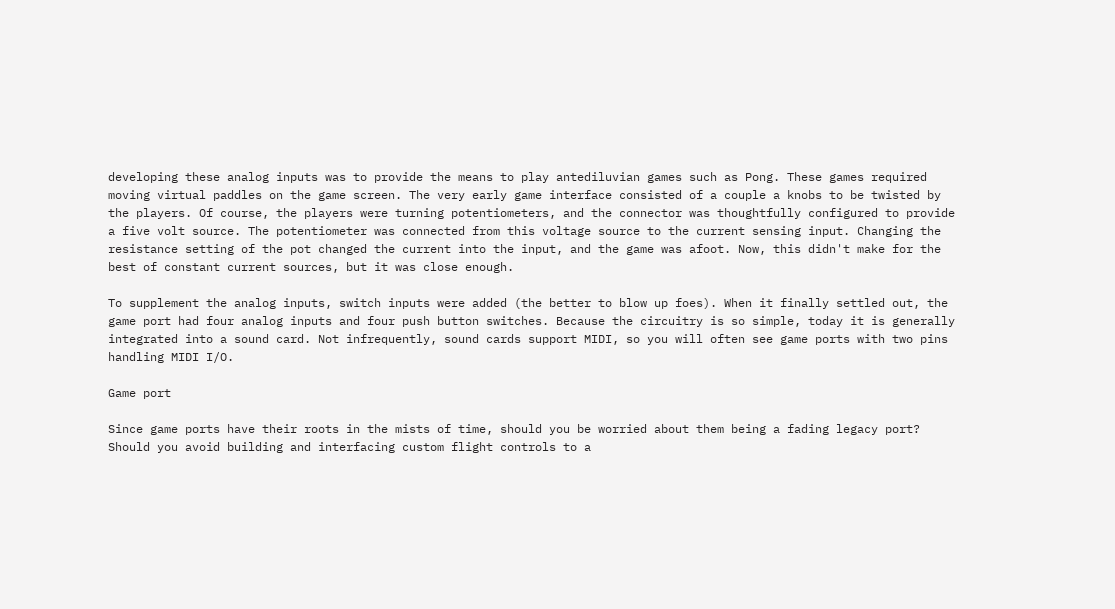developing these analog inputs was to provide the means to play antediluvian games such as Pong. These games required moving virtual paddles on the game screen. The very early game interface consisted of a couple a knobs to be twisted by the players. Of course, the players were turning potentiometers, and the connector was thoughtfully configured to provide a five volt source. The potentiometer was connected from this voltage source to the current sensing input. Changing the resistance setting of the pot changed the current into the input, and the game was afoot. Now, this didn't make for the best of constant current sources, but it was close enough.

To supplement the analog inputs, switch inputs were added (the better to blow up foes). When it finally settled out, the game port had four analog inputs and four push button switches. Because the circuitry is so simple, today it is generally integrated into a sound card. Not infrequently, sound cards support MIDI, so you will often see game ports with two pins handling MIDI I/O.

Game port

Since game ports have their roots in the mists of time, should you be worried about them being a fading legacy port? Should you avoid building and interfacing custom flight controls to a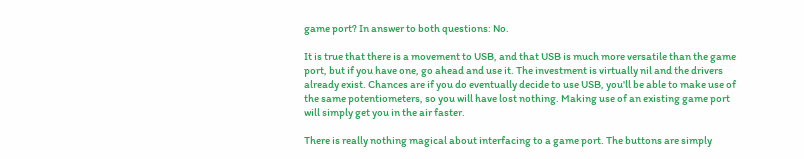game port? In answer to both questions: No.

It is true that there is a movement to USB, and that USB is much more versatile than the game port, but if you have one, go ahead and use it. The investment is virtually nil and the drivers already exist. Chances are if you do eventually decide to use USB, you'll be able to make use of the same potentiometers, so you will have lost nothing. Making use of an existing game port will simply get you in the air faster.

There is really nothing magical about interfacing to a game port. The buttons are simply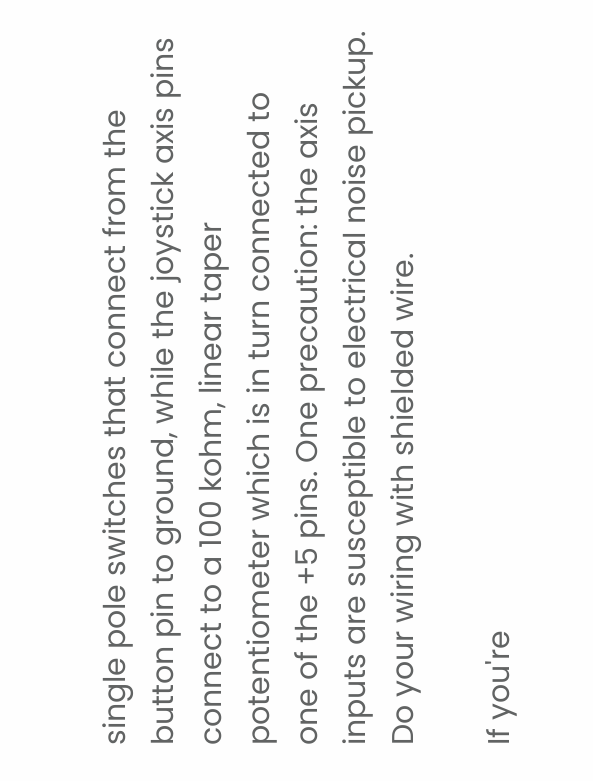single pole switches that connect from the button pin to ground, while the joystick axis pins connect to a 100 kohm, linear taper potentiometer which is in turn connected to one of the +5 pins. One precaution: the axis inputs are susceptible to electrical noise pickup. Do your wiring with shielded wire.

If you're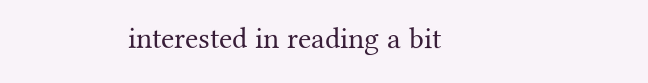interested in reading a bit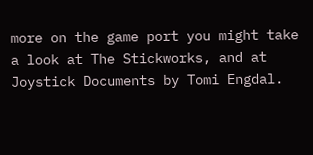more on the game port you might take a look at The Stickworks, and at Joystick Documents by Tomi Engdal.